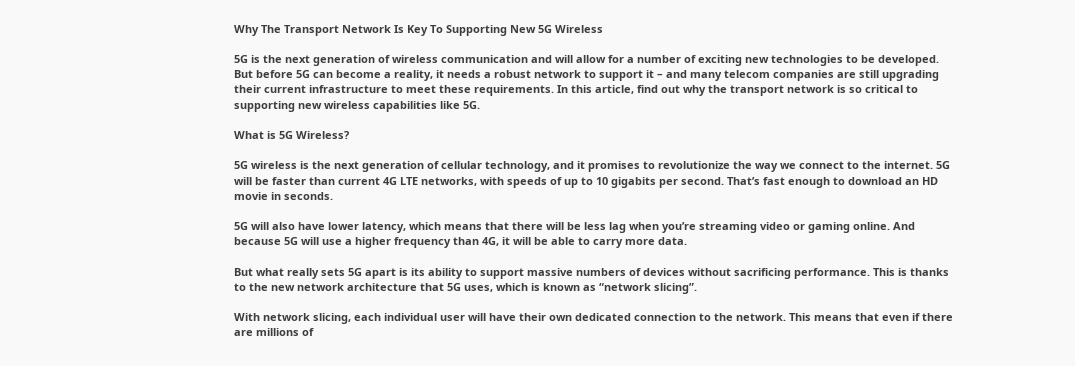Why The Transport Network Is Key To Supporting New 5G Wireless

5G is the next generation of wireless communication and will allow for a number of exciting new technologies to be developed. But before 5G can become a reality, it needs a robust network to support it – and many telecom companies are still upgrading their current infrastructure to meet these requirements. In this article, find out why the transport network is so critical to supporting new wireless capabilities like 5G.

What is 5G Wireless?

5G wireless is the next generation of cellular technology, and it promises to revolutionize the way we connect to the internet. 5G will be faster than current 4G LTE networks, with speeds of up to 10 gigabits per second. That’s fast enough to download an HD movie in seconds.

5G will also have lower latency, which means that there will be less lag when you’re streaming video or gaming online. And because 5G will use a higher frequency than 4G, it will be able to carry more data.

But what really sets 5G apart is its ability to support massive numbers of devices without sacrificing performance. This is thanks to the new network architecture that 5G uses, which is known as “network slicing”.

With network slicing, each individual user will have their own dedicated connection to the network. This means that even if there are millions of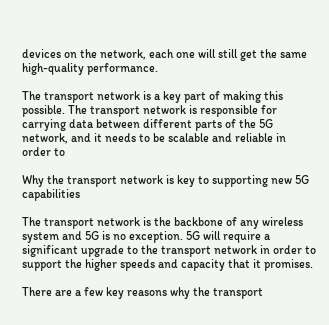devices on the network, each one will still get the same high-quality performance.

The transport network is a key part of making this possible. The transport network is responsible for carrying data between different parts of the 5G network, and it needs to be scalable and reliable in order to

Why the transport network is key to supporting new 5G capabilities

The transport network is the backbone of any wireless system and 5G is no exception. 5G will require a significant upgrade to the transport network in order to support the higher speeds and capacity that it promises.

There are a few key reasons why the transport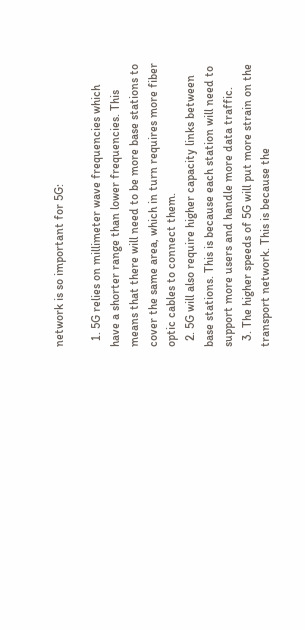network is so important for 5G:

  1. 5G relies on millimeter wave frequencies which have a shorter range than lower frequencies. This means that there will need to be more base stations to cover the same area, which in turn requires more fiber optic cables to connect them.
  2. 5G will also require higher capacity links between base stations. This is because each station will need to support more users and handle more data traffic.
  3. The higher speeds of 5G will put more strain on the transport network. This is because the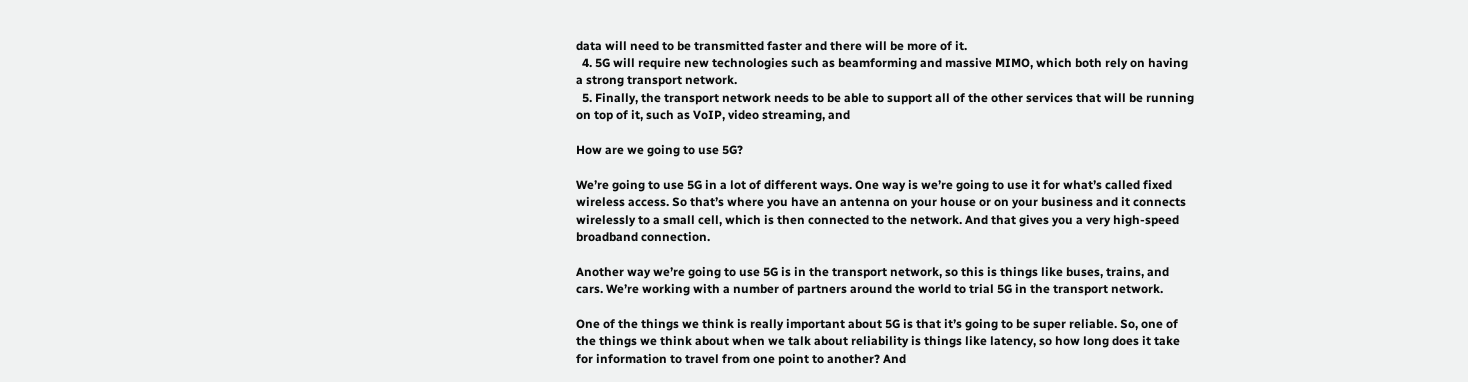data will need to be transmitted faster and there will be more of it.
  4. 5G will require new technologies such as beamforming and massive MIMO, which both rely on having a strong transport network.
  5. Finally, the transport network needs to be able to support all of the other services that will be running on top of it, such as VoIP, video streaming, and

How are we going to use 5G?

We’re going to use 5G in a lot of different ways. One way is we’re going to use it for what’s called fixed wireless access. So that’s where you have an antenna on your house or on your business and it connects wirelessly to a small cell, which is then connected to the network. And that gives you a very high-speed broadband connection.

Another way we’re going to use 5G is in the transport network, so this is things like buses, trains, and cars. We’re working with a number of partners around the world to trial 5G in the transport network.

One of the things we think is really important about 5G is that it’s going to be super reliable. So, one of the things we think about when we talk about reliability is things like latency, so how long does it take for information to travel from one point to another? And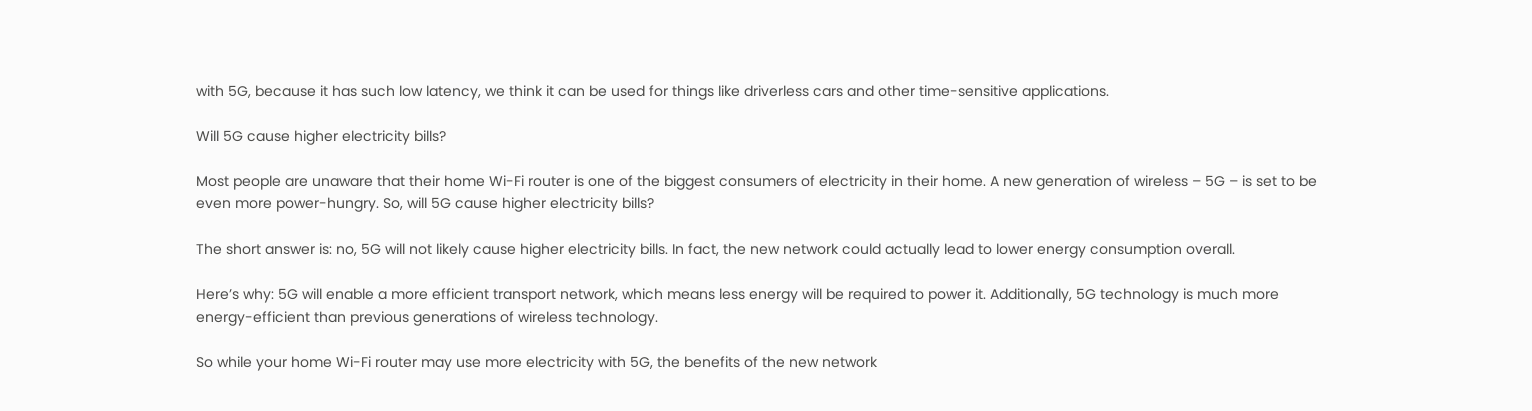with 5G, because it has such low latency, we think it can be used for things like driverless cars and other time-sensitive applications.

Will 5G cause higher electricity bills?

Most people are unaware that their home Wi-Fi router is one of the biggest consumers of electricity in their home. A new generation of wireless – 5G – is set to be even more power-hungry. So, will 5G cause higher electricity bills?

The short answer is: no, 5G will not likely cause higher electricity bills. In fact, the new network could actually lead to lower energy consumption overall.

Here’s why: 5G will enable a more efficient transport network, which means less energy will be required to power it. Additionally, 5G technology is much more energy-efficient than previous generations of wireless technology.

So while your home Wi-Fi router may use more electricity with 5G, the benefits of the new network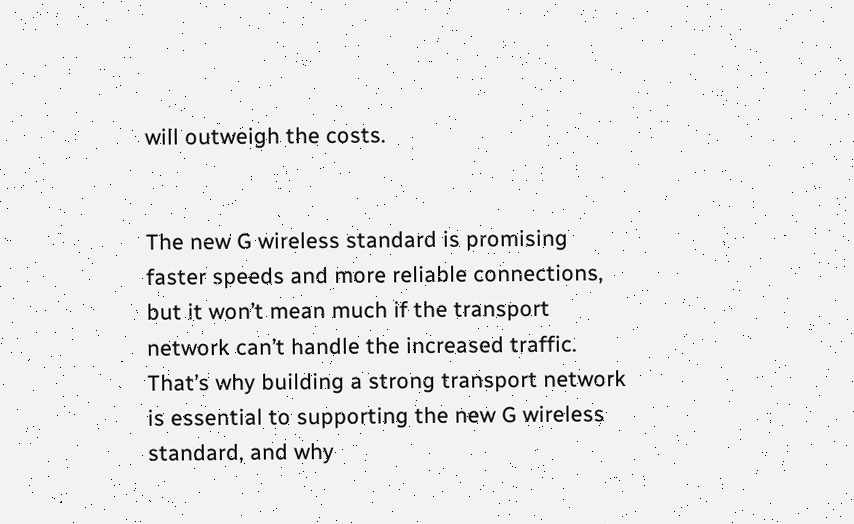will outweigh the costs.


The new G wireless standard is promising faster speeds and more reliable connections, but it won’t mean much if the transport network can’t handle the increased traffic. That’s why building a strong transport network is essential to supporting the new G wireless standard, and why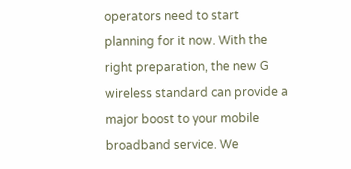operators need to start planning for it now. With the right preparation, the new G wireless standard can provide a major boost to your mobile broadband service. We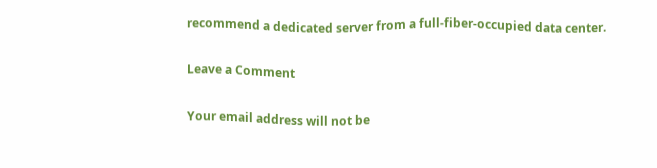recommend a dedicated server from a full-fiber-occupied data center.

Leave a Comment

Your email address will not be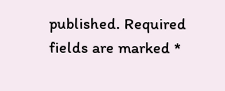published. Required fields are marked *